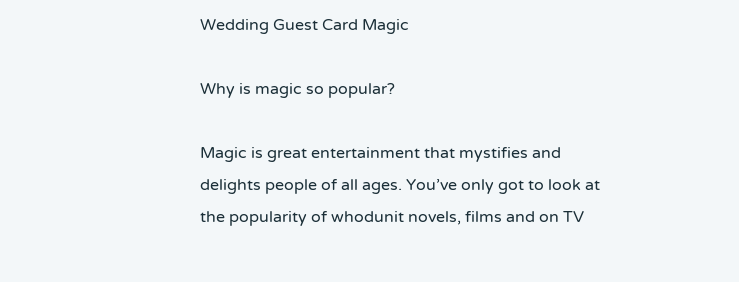Wedding Guest Card Magic

Why is magic so popular?

Magic is great entertainment that mystifies and delights people of all ages. You’ve only got to look at the popularity of whodunit novels, films and on TV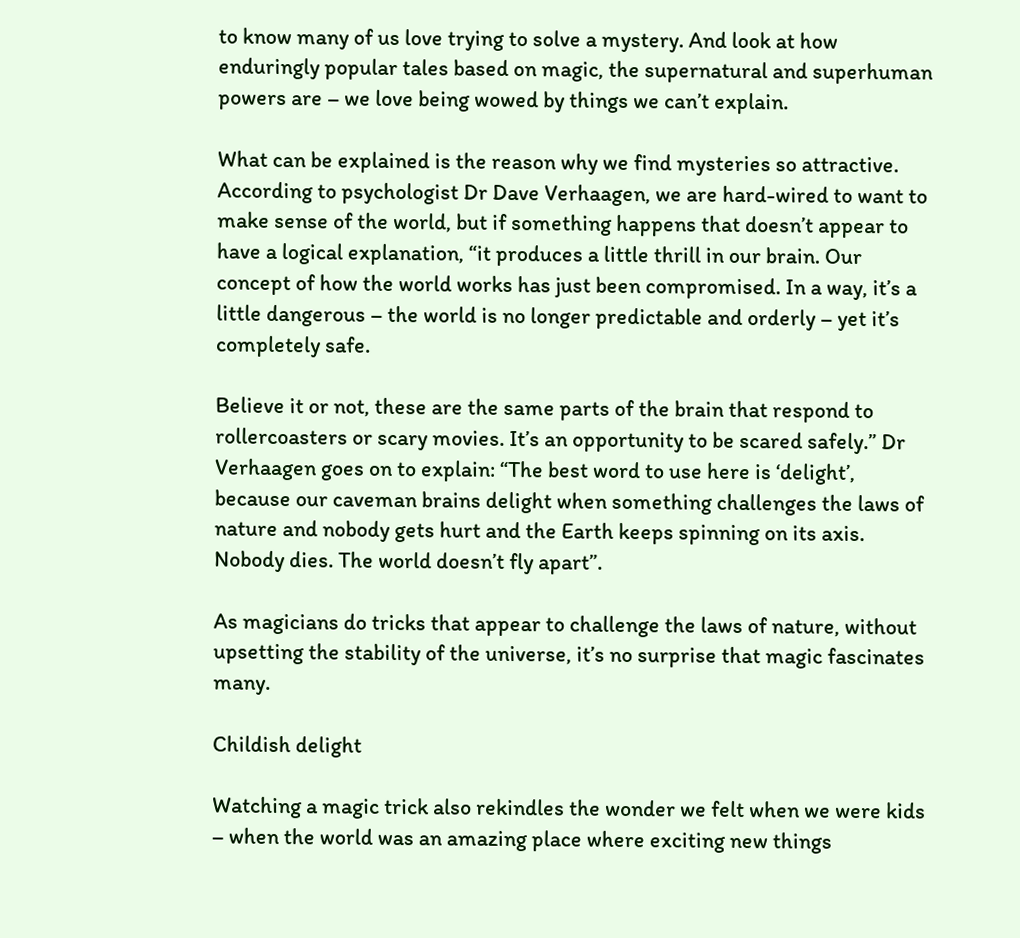to know many of us love trying to solve a mystery. And look at how enduringly popular tales based on magic, the supernatural and superhuman powers are – we love being wowed by things we can’t explain.

What can be explained is the reason why we find mysteries so attractive. According to psychologist Dr Dave Verhaagen, we are hard-wired to want to make sense of the world, but if something happens that doesn’t appear to have a logical explanation, “it produces a little thrill in our brain. Our concept of how the world works has just been compromised. In a way, it’s a little dangerous – the world is no longer predictable and orderly – yet it’s completely safe.

Believe it or not, these are the same parts of the brain that respond to rollercoasters or scary movies. It’s an opportunity to be scared safely.” Dr Verhaagen goes on to explain: “The best word to use here is ‘delight’, because our caveman brains delight when something challenges the laws of nature and nobody gets hurt and the Earth keeps spinning on its axis. Nobody dies. The world doesn’t fly apart”.

As magicians do tricks that appear to challenge the laws of nature, without upsetting the stability of the universe, it’s no surprise that magic fascinates many.

Childish delight

Watching a magic trick also rekindles the wonder we felt when we were kids – when the world was an amazing place where exciting new things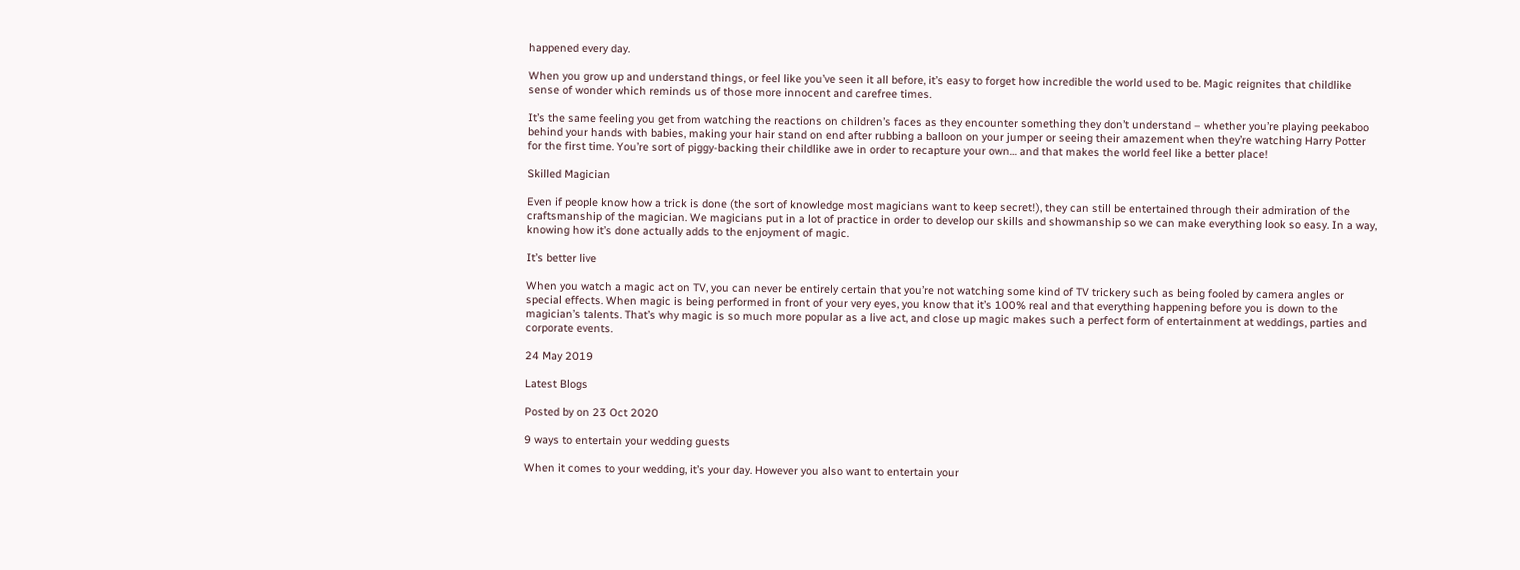happened every day.

When you grow up and understand things, or feel like you’ve seen it all before, it’s easy to forget how incredible the world used to be. Magic reignites that childlike sense of wonder which reminds us of those more innocent and carefree times.

It’s the same feeling you get from watching the reactions on children’s faces as they encounter something they don’t understand – whether you’re playing peekaboo behind your hands with babies, making your hair stand on end after rubbing a balloon on your jumper or seeing their amazement when they’re watching Harry Potter for the first time. You’re sort of piggy-backing their childlike awe in order to recapture your own… and that makes the world feel like a better place!

Skilled Magician

Even if people know how a trick is done (the sort of knowledge most magicians want to keep secret!), they can still be entertained through their admiration of the craftsmanship of the magician. We magicians put in a lot of practice in order to develop our skills and showmanship so we can make everything look so easy. In a way, knowing how it’s done actually adds to the enjoyment of magic.

It’s better live

When you watch a magic act on TV, you can never be entirely certain that you’re not watching some kind of TV trickery such as being fooled by camera angles or special effects. When magic is being performed in front of your very eyes, you know that it’s 100% real and that everything happening before you is down to the magician’s talents. That’s why magic is so much more popular as a live act, and close up magic makes such a perfect form of entertainment at weddings, parties and corporate events.

24 May 2019

Latest Blogs

Posted by on 23 Oct 2020

9 ways to entertain your wedding guests

When it comes to your wedding, it’s your day. However you also want to entertain your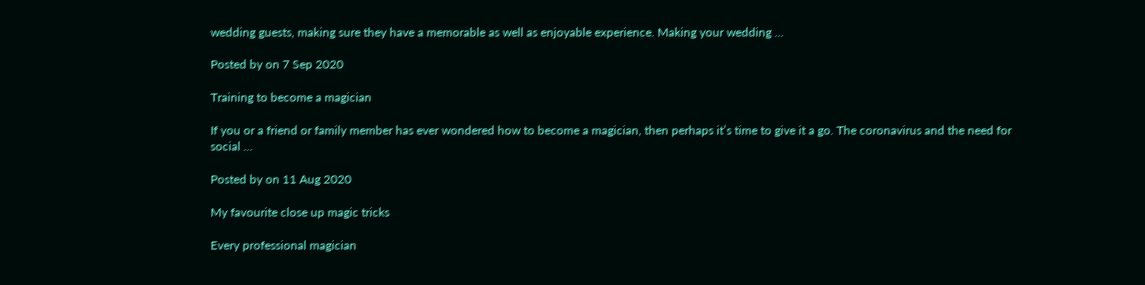wedding guests, making sure they have a memorable as well as enjoyable experience. Making your wedding …

Posted by on 7 Sep 2020

Training to become a magician

If you or a friend or family member has ever wondered how to become a magician, then perhaps it’s time to give it a go. The coronavirus and the need for social …

Posted by on 11 Aug 2020

My favourite close up magic tricks

Every professional magician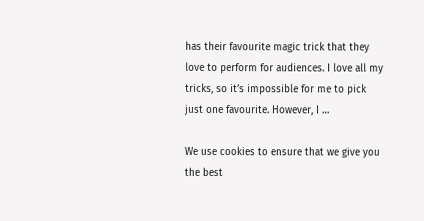has their favourite magic trick that they love to perform for audiences. I love all my tricks, so it’s impossible for me to pick just one favourite. However, I …

We use cookies to ensure that we give you the best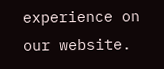experience on our website.